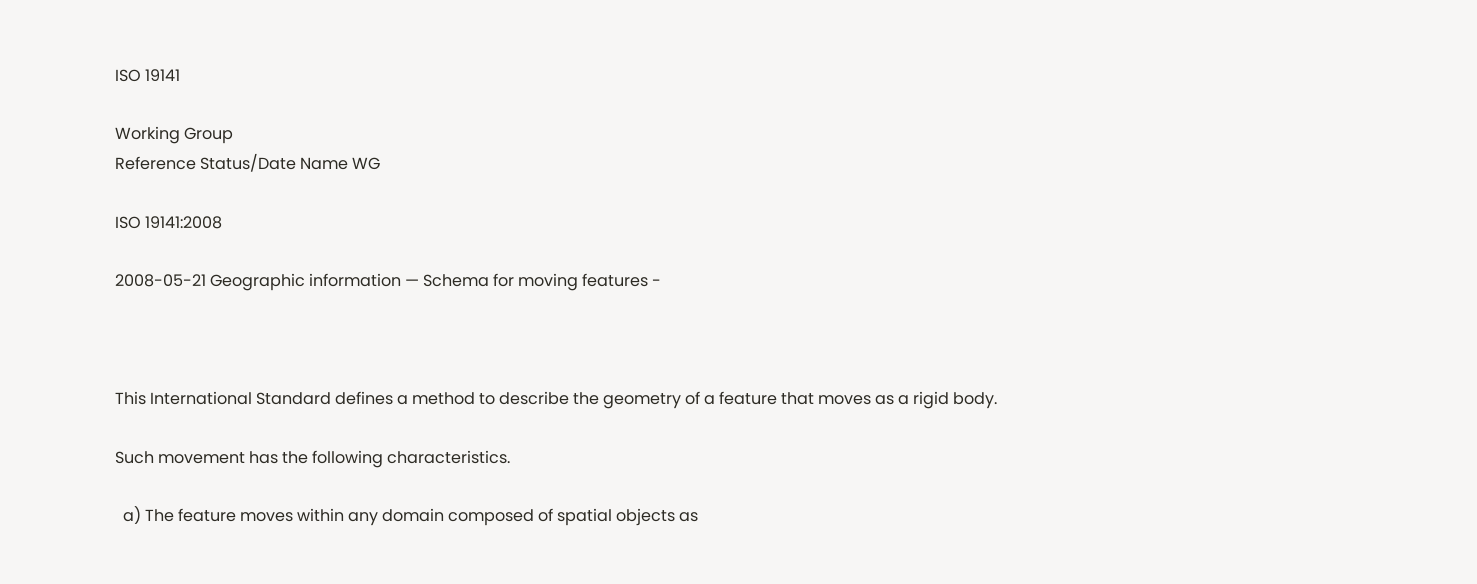ISO 19141

Working Group
Reference Status/Date Name WG

ISO 19141:2008

2008-05-21 Geographic information — Schema for moving features -



This International Standard defines a method to describe the geometry of a feature that moves as a rigid body.

Such movement has the following characteristics.

  a) The feature moves within any domain composed of spatial objects as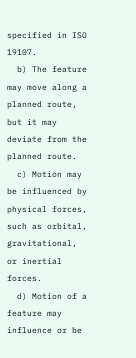specified in ISO 19107.
  b) The feature may move along a planned route, but it may deviate from the planned route.
  c) Motion may be influenced by physical forces, such as orbital, gravitational, or inertial forces.
  d) Motion of a feature may influence or be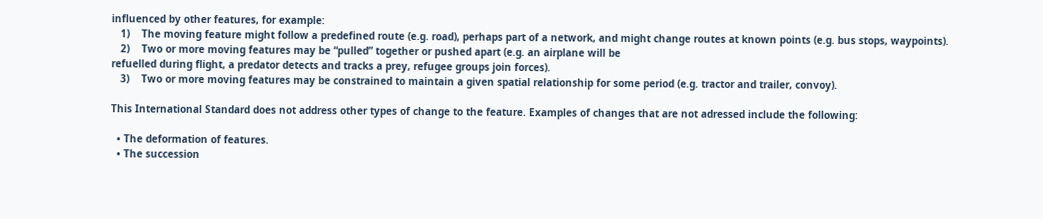influenced by other features, for example:
   1)    The moving feature might follow a predefined route (e.g. road), perhaps part of a network, and might change routes at known points (e.g. bus stops, waypoints).
   2)    Two or more moving features may be “pulled” together or pushed apart (e.g. an airplane will be
refuelled during flight, a predator detects and tracks a prey, refugee groups join forces).
   3)    Two or more moving features may be constrained to maintain a given spatial relationship for some period (e.g. tractor and trailer, convoy).

This International Standard does not address other types of change to the feature. Examples of changes that are not adressed include the following:

  • The deformation of features.
  • The succession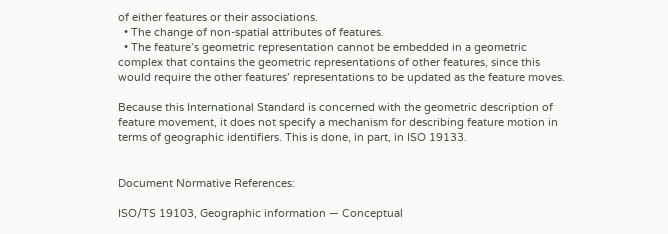of either features or their associations.
  • The change of non-spatial attributes of features.
  • The feature’s geometric representation cannot be embedded in a geometric complex that contains the geometric representations of other features, since this would require the other features’ representations to be updated as the feature moves.

Because this International Standard is concerned with the geometric description of feature movement, it does not specify a mechanism for describing feature motion in terms of geographic identifiers. This is done, in part, in ISO 19133.


Document Normative References:

ISO/TS 19103, Geographic information — Conceptual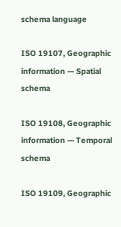schema language

ISO 19107, Geographic information — Spatial schema

ISO 19108, Geographic information — Temporal schema

ISO 19109, Geographic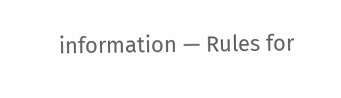information — Rules for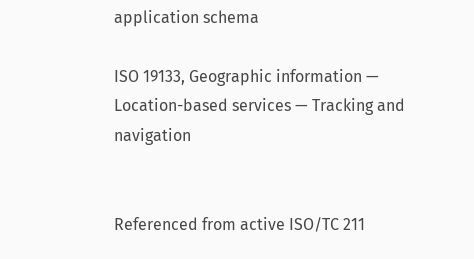application schema

ISO 19133, Geographic information — Location-based services — Tracking and navigation


Referenced from active ISO/TC 211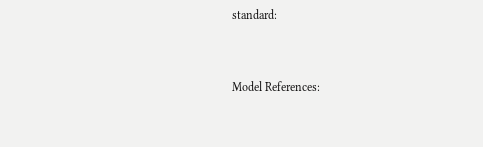standard:


Model References: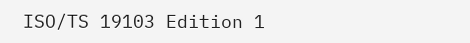ISO/TS 19103 Edition 1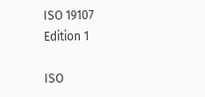ISO 19107 Edition 1

ISO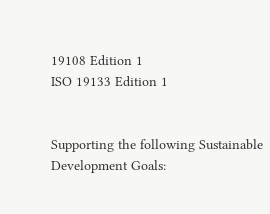19108 Edition 1
ISO 19133 Edition 1


Supporting the following Sustainable Development Goals: